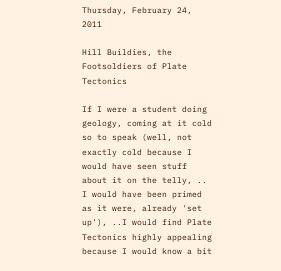Thursday, February 24, 2011

Hill Buildies, the Footsoldiers of Plate Tectonics

If I were a student doing geology, coming at it cold so to speak (well, not exactly cold because I would have seen stuff about it on the telly, .. I would have been primed as it were, already 'set up'), ..I would find Plate Tectonics highly appealing because I would know a bit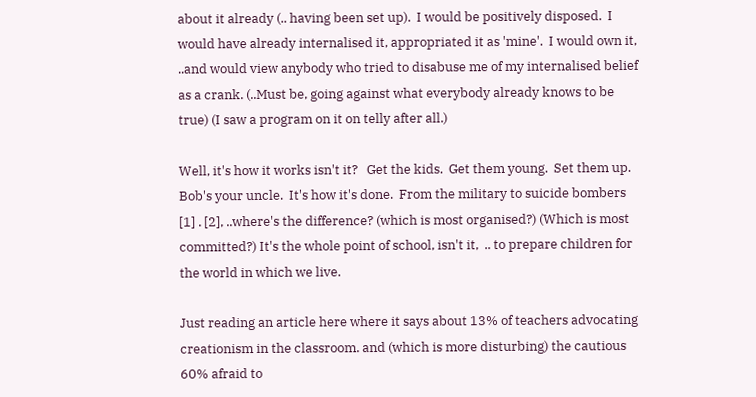about it already (.. having been set up).  I would be positively disposed.  I would have already internalised it, appropriated it as 'mine'.  I would own it, ..and would view anybody who tried to disabuse me of my internalised belief as a crank. (..Must be, going against what everybody already knows to be true) (I saw a program on it on telly after all.)

Well, it's how it works isn't it?   Get the kids.  Get them young.  Set them up.  Bob's your uncle.  It's how it's done.  From the military to suicide bombers [1] . [2], ..where's the difference? (which is most organised?) (Which is most committed?) It's the whole point of school, isn't it,  .. to prepare children for the world in which we live.

Just reading an article here where it says about 13% of teachers advocating creationism in the classroom. and (which is more disturbing) the cautious 60% afraid to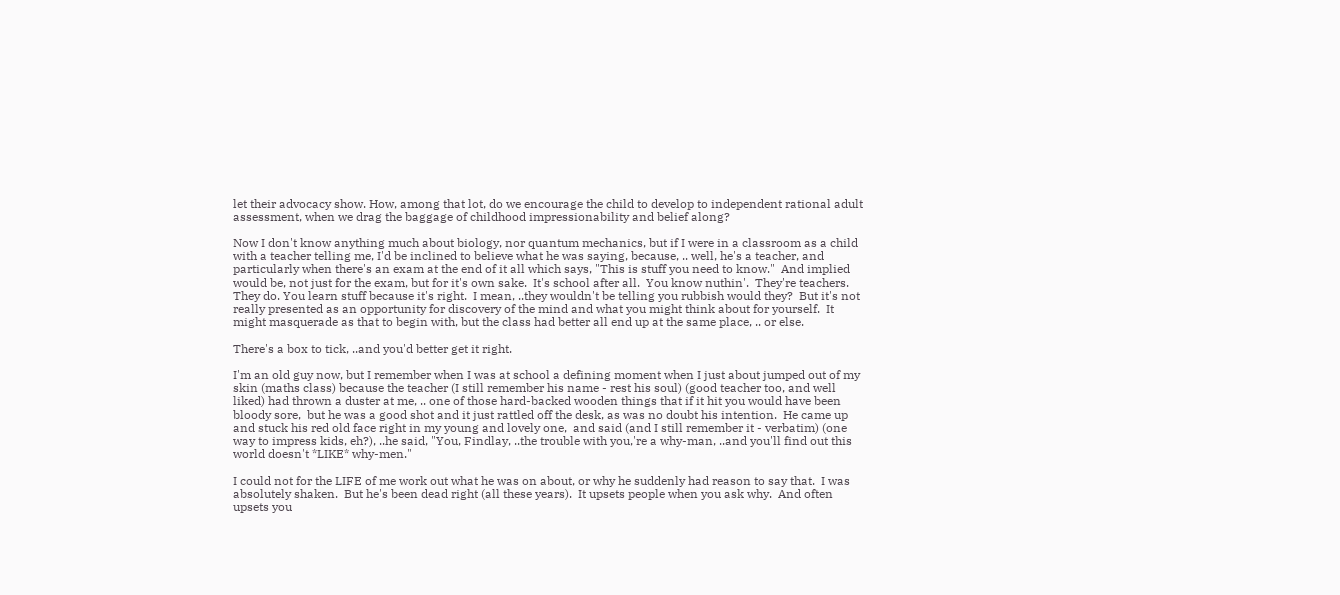let their advocacy show. How, among that lot, do we encourage the child to develop to independent rational adult assessment, when we drag the baggage of childhood impressionability and belief along?

Now I don't know anything much about biology, nor quantum mechanics, but if I were in a classroom as a child with a teacher telling me, I'd be inclined to believe what he was saying, because, .. well, he's a teacher, and particularly when there's an exam at the end of it all which says, "This is stuff you need to know."  And implied would be, not just for the exam, but for it's own sake.  It's school after all.  You know nuthin'.  They're teachers.  They do. You learn stuff because it's right.  I mean, ..they wouldn't be telling you rubbish would they?  But it's not really presented as an opportunity for discovery of the mind and what you might think about for yourself.  It might masquerade as that to begin with, but the class had better all end up at the same place, .. or else.

There's a box to tick, ..and you'd better get it right.

I'm an old guy now, but I remember when I was at school a defining moment when I just about jumped out of my skin (maths class) because the teacher (I still remember his name - rest his soul) (good teacher too, and well liked) had thrown a duster at me, .. one of those hard-backed wooden things that if it hit you would have been bloody sore,  but he was a good shot and it just rattled off the desk, as was no doubt his intention.  He came up and stuck his red old face right in my young and lovely one,  and said (and I still remember it - verbatim) (one way to impress kids, eh?), ..he said, "You, Findlay, ..the trouble with you,'re a why-man, ..and you'll find out this world doesn't *LIKE* why-men."

I could not for the LIFE of me work out what he was on about, or why he suddenly had reason to say that.  I was absolutely shaken.  But he's been dead right (all these years).  It upsets people when you ask why.  And often upsets you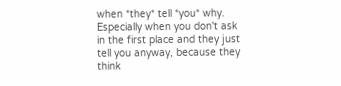when *they* tell *you* why.  Especially when you don't ask in the first place and they just tell you anyway, because they think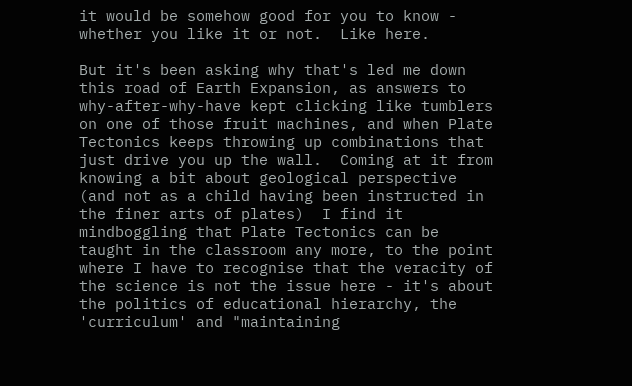it would be somehow good for you to know - whether you like it or not.  Like here.

But it's been asking why that's led me down this road of Earth Expansion, as answers to why-after-why-have kept clicking like tumblers on one of those fruit machines, and when Plate Tectonics keeps throwing up combinations that just drive you up the wall.  Coming at it from knowing a bit about geological perspective (and not as a child having been instructed in the finer arts of plates)  I find it mindboggling that Plate Tectonics can be taught in the classroom any more, to the point where I have to recognise that the veracity of the science is not the issue here - it's about the politics of educational hierarchy, the 'curriculum' and "maintaining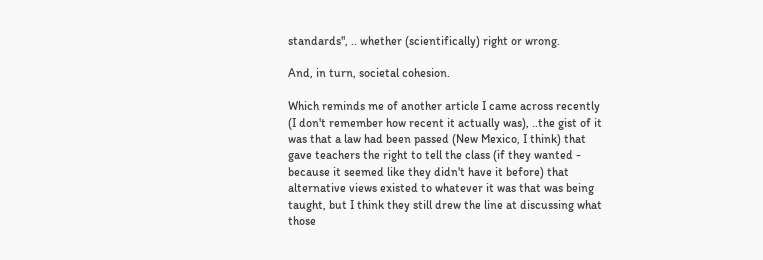standards", .. whether (scientifically) right or wrong.

And, in turn, societal cohesion.

Which reminds me of another article I came across recently (I don't remember how recent it actually was), ..the gist of it was that a law had been passed (New Mexico, I think) that gave teachers the right to tell the class (if they wanted - because it seemed like they didn't have it before) that alternative views existed to whatever it was that was being taught, but I think they still drew the line at discussing what those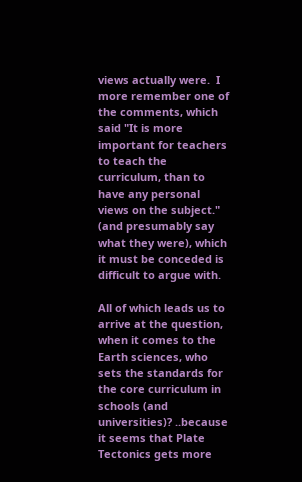views actually were.  I more remember one of the comments, which said "It is more important for teachers to teach the curriculum, than to have any personal views on the subject."  (and presumably say what they were), which it must be conceded is difficult to argue with.

All of which leads us to arrive at the question, when it comes to the Earth sciences, who sets the standards for the core curriculum in schools (and universities)? ..because it seems that Plate Tectonics gets more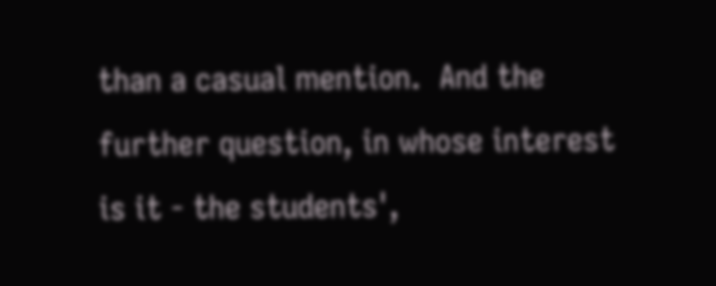than a casual mention.  And the further question, in whose interest is it - the students',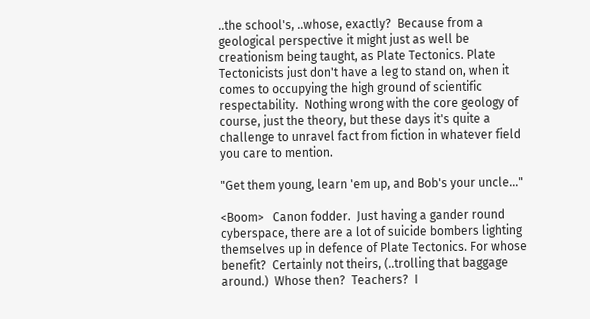..the school's, ..whose, exactly?  Because from a geological perspective it might just as well be creationism being taught, as Plate Tectonics. Plate Tectonicists just don't have a leg to stand on, when it comes to occupying the high ground of scientific respectability.  Nothing wrong with the core geology of course, just the theory, but these days it's quite a challenge to unravel fact from fiction in whatever field you care to mention.

"Get them young, learn 'em up, and Bob's your uncle..."

<Boom>   Canon fodder.  Just having a gander round cyberspace, there are a lot of suicide bombers lighting themselves up in defence of Plate Tectonics. For whose benefit?  Certainly not theirs, (..trolling that baggage around.)  Whose then?  Teachers?  I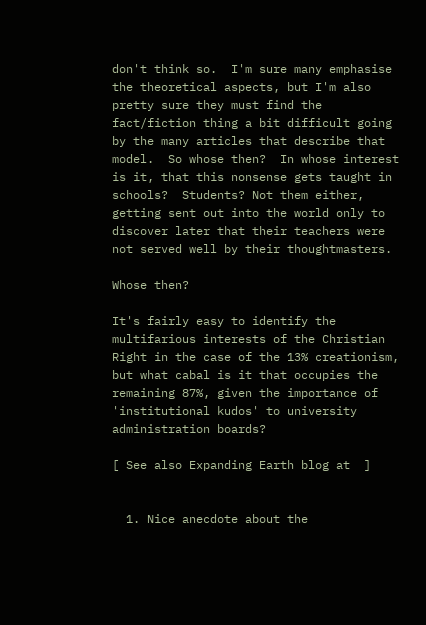don't think so.  I'm sure many emphasise the theoretical aspects, but I'm also pretty sure they must find the fact/fiction thing a bit difficult going by the many articles that describe that model.  So whose then?  In whose interest is it, that this nonsense gets taught in schools?  Students? Not them either, getting sent out into the world only to discover later that their teachers were not served well by their thoughtmasters.

Whose then?

It's fairly easy to identify the multifarious interests of the Christian Right in the case of the 13% creationism, but what cabal is it that occupies the remaining 87%, given the importance of 'institutional kudos' to university administration boards?

[ See also Expanding Earth blog at  ]


  1. Nice anecdote about the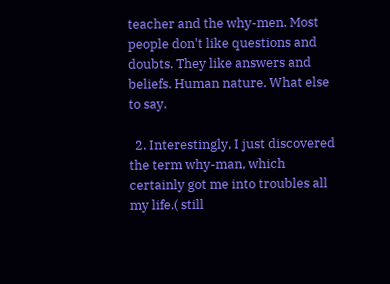teacher and the why-men. Most people don't like questions and doubts. They like answers and beliefs. Human nature. What else to say.

  2. Interestingly, I just discovered the term why-man, which certainly got me into troubles all my life.( still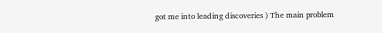got me into leading discoveries ) The main problem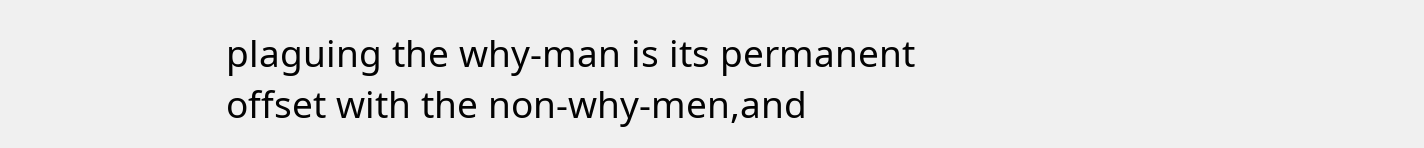plaguing the why-man is its permanent offset with the non-why-men,and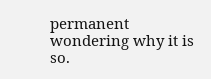permanent wondering why it is so.